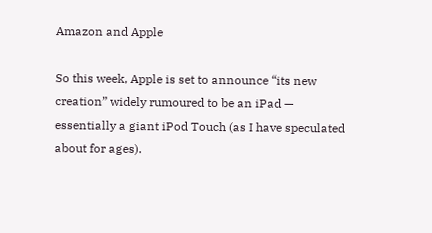Amazon and Apple

So this week, Apple is set to announce “its new creation” widely rumoured to be an iPad — essentially a giant iPod Touch (as I have speculated about for ages).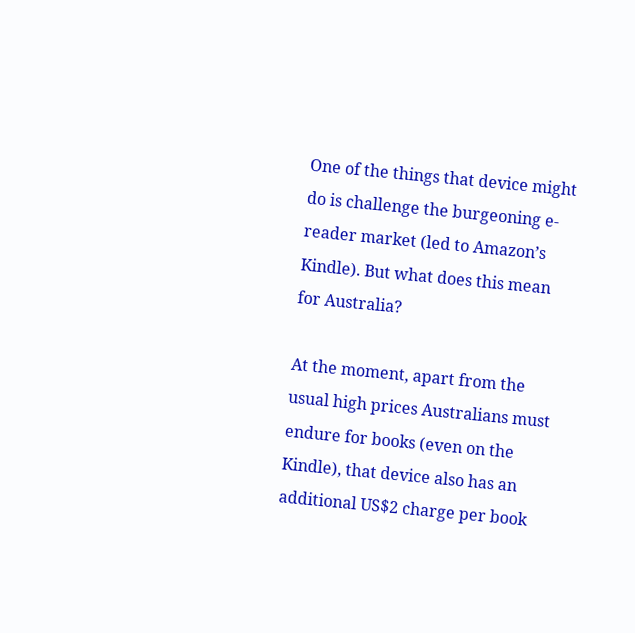One of the things that device might do is challenge the burgeoning e-reader market (led to Amazon’s Kindle). But what does this mean for Australia?

At the moment, apart from the usual high prices Australians must endure for books (even on the Kindle), that device also has an additional US$2 charge per book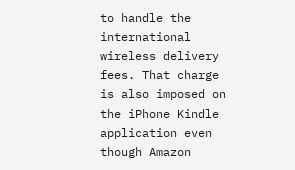to handle the international wireless delivery fees. That charge is also imposed on the iPhone Kindle application even though Amazon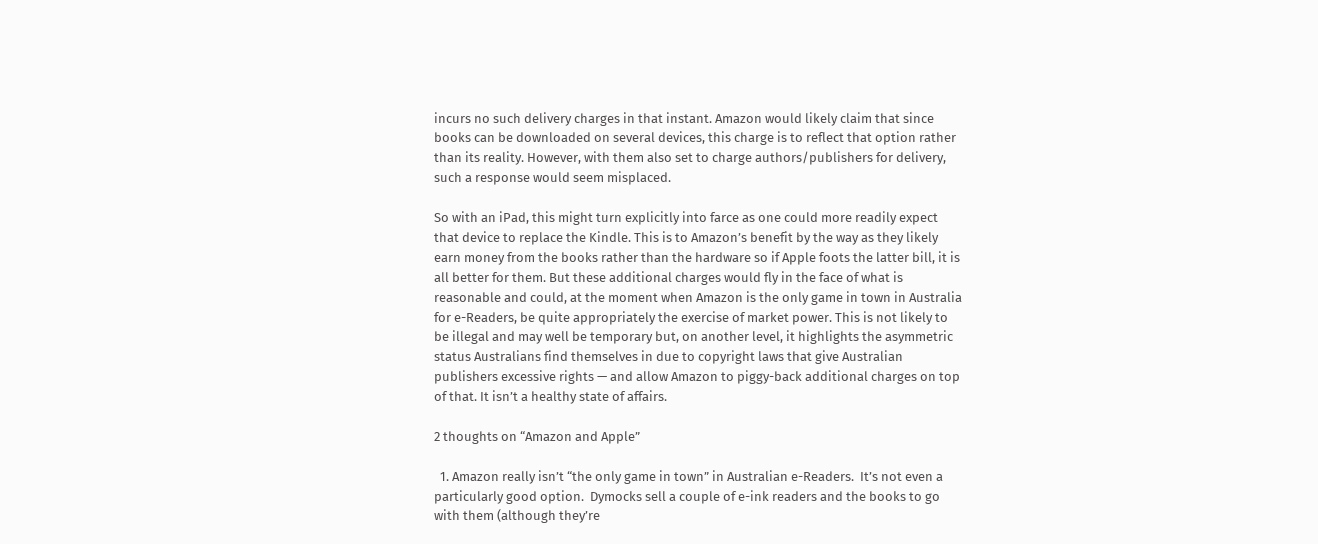incurs no such delivery charges in that instant. Amazon would likely claim that since books can be downloaded on several devices, this charge is to reflect that option rather than its reality. However, with them also set to charge authors/publishers for delivery, such a response would seem misplaced.

So with an iPad, this might turn explicitly into farce as one could more readily expect that device to replace the Kindle. This is to Amazon’s benefit by the way as they likely earn money from the books rather than the hardware so if Apple foots the latter bill, it is all better for them. But these additional charges would fly in the face of what is reasonable and could, at the moment when Amazon is the only game in town in Australia for e-Readers, be quite appropriately the exercise of market power. This is not likely to be illegal and may well be temporary but, on another level, it highlights the asymmetric status Australians find themselves in due to copyright laws that give Australian publishers excessive rights — and allow Amazon to piggy-back additional charges on top of that. It isn’t a healthy state of affairs.

2 thoughts on “Amazon and Apple”

  1. Amazon really isn’t “the only game in town” in Australian e-Readers.  It’s not even a particularly good option.  Dymocks sell a couple of e-ink readers and the books to go with them (although they’re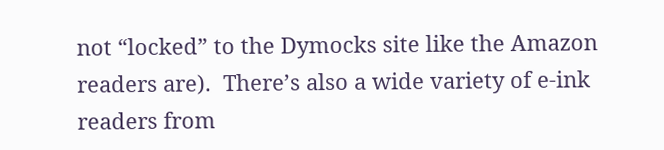not “locked” to the Dymocks site like the Amazon readers are).  There’s also a wide variety of e-ink readers from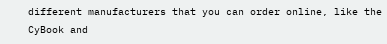different manufacturers that you can order online, like the CyBook and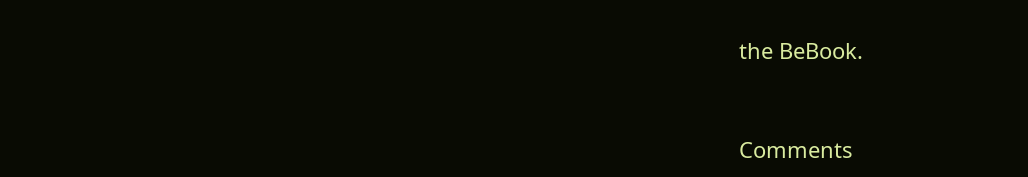the BeBook.


Comments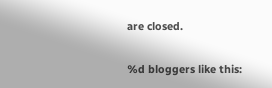are closed.

%d bloggers like this: